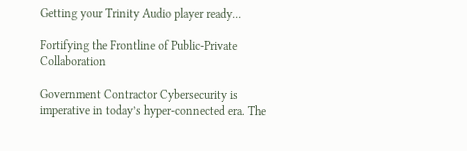Getting your Trinity Audio player ready...

Fortifying the Frontline of Public-Private Collaboration

Government Contractor Cybersecurity is imperative in today’s hyper-connected era. The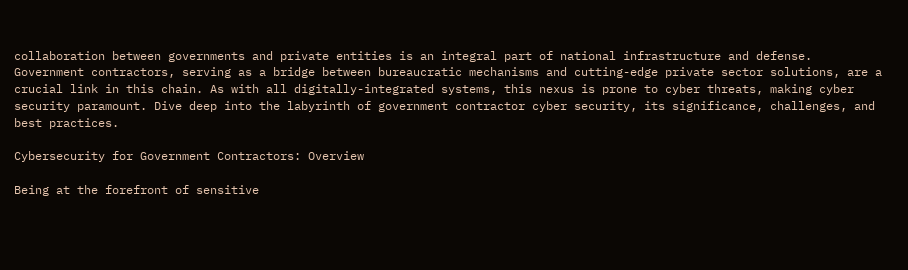collaboration between governments and private entities is an integral part of national infrastructure and defense. Government contractors, serving as a bridge between bureaucratic mechanisms and cutting-edge private sector solutions, are a crucial link in this chain. As with all digitally-integrated systems, this nexus is prone to cyber threats, making cyber security paramount. Dive deep into the labyrinth of government contractor cyber security, its significance, challenges, and best practices.

Cybersecurity for Government Contractors: Overview

Being at the forefront of sensitive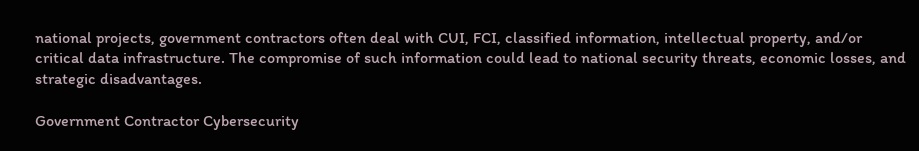national projects, government contractors often deal with CUI, FCI, classified information, intellectual property, and/or critical data infrastructure. The compromise of such information could lead to national security threats, economic losses, and strategic disadvantages.

Government Contractor Cybersecurity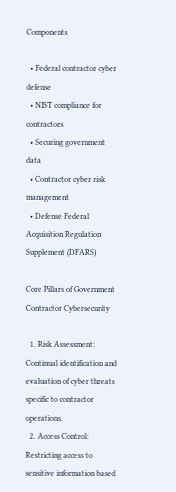Components

  • Federal contractor cyber defense
  • NIST compliance for contractors
  • Securing government data
  • Contractor cyber risk management
  • Defense Federal Acquisition Regulation Supplement (DFARS)

Core Pillars of Government Contractor Cybersecurity

  1. Risk Assessment: Continual identification and evaluation of cyber threats specific to contractor operations.
  2. Access Control: Restricting access to sensitive information based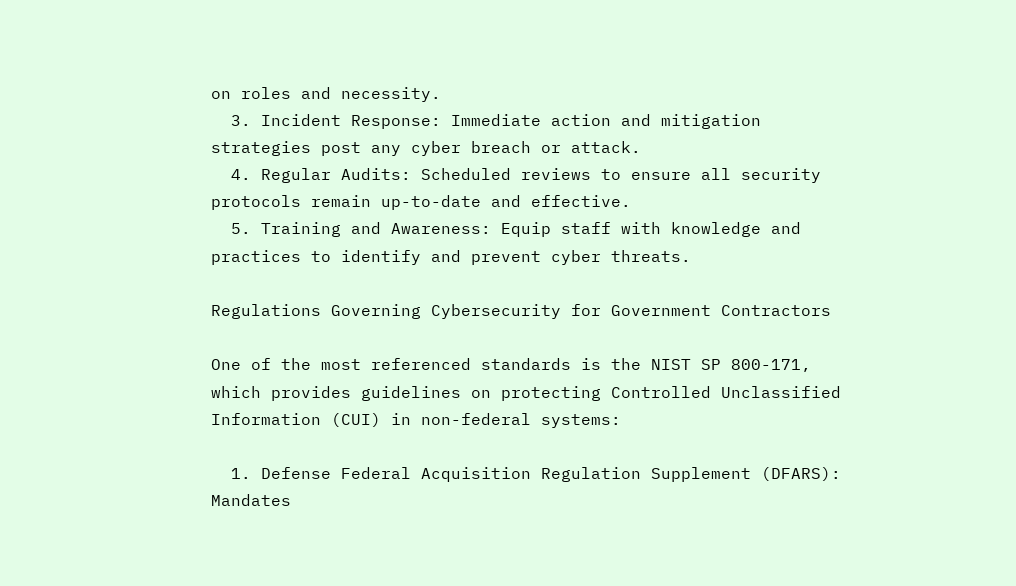on roles and necessity.
  3. Incident Response: Immediate action and mitigation strategies post any cyber breach or attack.
  4. Regular Audits: Scheduled reviews to ensure all security protocols remain up-to-date and effective.
  5. Training and Awareness: Equip staff with knowledge and practices to identify and prevent cyber threats.

Regulations Governing Cybersecurity for Government Contractors

One of the most referenced standards is the NIST SP 800-171, which provides guidelines on protecting Controlled Unclassified Information (CUI) in non-federal systems:

  1. Defense Federal Acquisition Regulation Supplement (DFARS): Mandates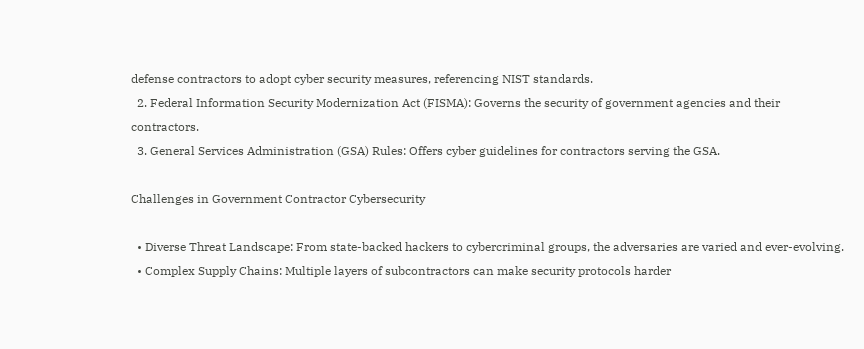defense contractors to adopt cyber security measures, referencing NIST standards.
  2. Federal Information Security Modernization Act (FISMA): Governs the security of government agencies and their contractors.
  3. General Services Administration (GSA) Rules: Offers cyber guidelines for contractors serving the GSA.

Challenges in Government Contractor Cybersecurity

  • Diverse Threat Landscape: From state-backed hackers to cybercriminal groups, the adversaries are varied and ever-evolving.
  • Complex Supply Chains: Multiple layers of subcontractors can make security protocols harder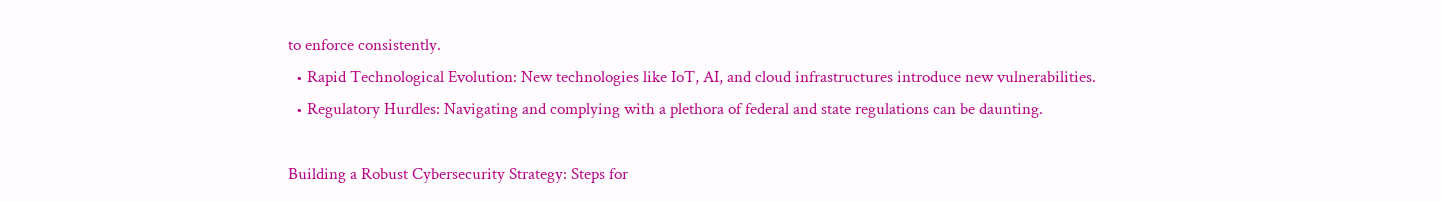to enforce consistently.
  • Rapid Technological Evolution: New technologies like IoT, AI, and cloud infrastructures introduce new vulnerabilities.
  • Regulatory Hurdles: Navigating and complying with a plethora of federal and state regulations can be daunting.

Building a Robust Cybersecurity Strategy: Steps for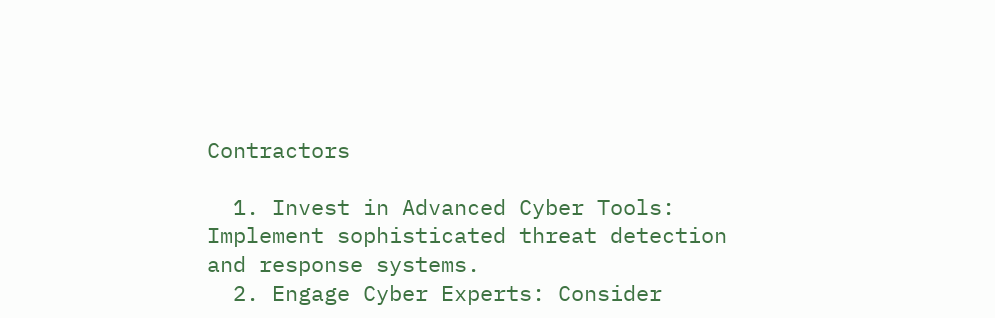Contractors

  1. Invest in Advanced Cyber Tools: Implement sophisticated threat detection and response systems.
  2. Engage Cyber Experts: Consider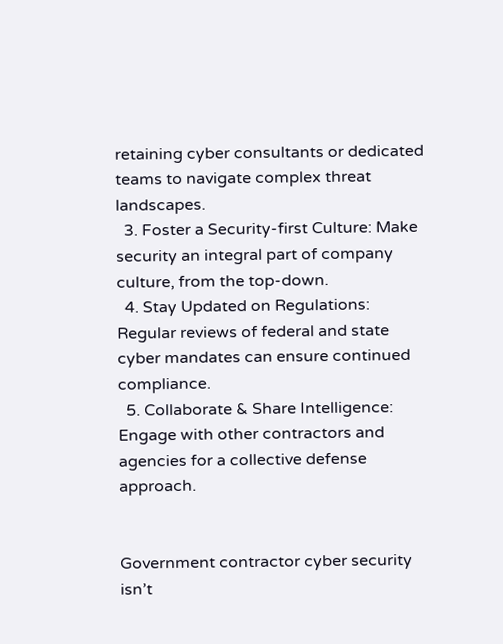retaining cyber consultants or dedicated teams to navigate complex threat landscapes.
  3. Foster a Security-first Culture: Make security an integral part of company culture, from the top-down.
  4. Stay Updated on Regulations: Regular reviews of federal and state cyber mandates can ensure continued compliance.
  5. Collaborate & Share Intelligence: Engage with other contractors and agencies for a collective defense approach.


Government contractor cyber security isn’t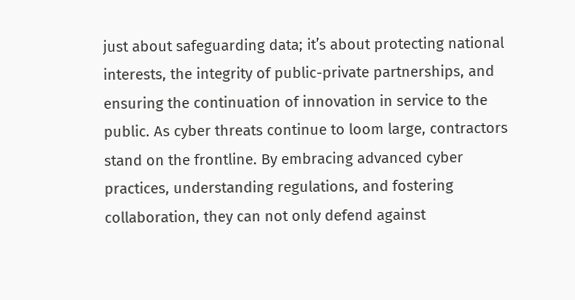just about safeguarding data; it’s about protecting national interests, the integrity of public-private partnerships, and ensuring the continuation of innovation in service to the public. As cyber threats continue to loom large, contractors stand on the frontline. By embracing advanced cyber practices, understanding regulations, and fostering collaboration, they can not only defend against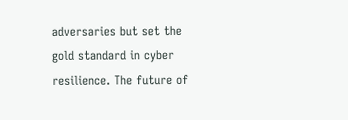adversaries but set the gold standard in cyber resilience. The future of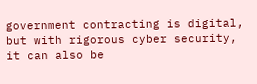government contracting is digital, but with rigorous cyber security, it can also be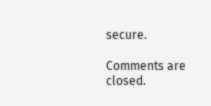secure.

Comments are closed.